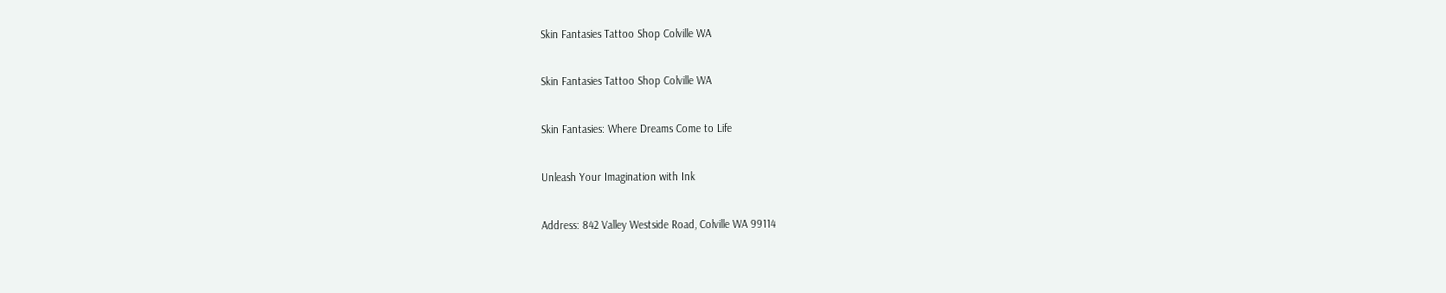Skin Fantasies Tattoo Shop Colville WA

Skin Fantasies Tattoo Shop Colville WA

Skin Fantasies: Where Dreams Come to Life

Unleash Your Imagination with Ink

Address: 842 Valley Westside Road, Colville WA 99114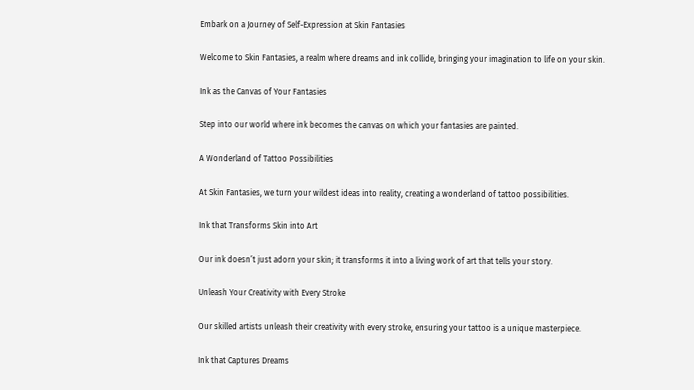Embark on a Journey of Self-Expression at Skin Fantasies

Welcome to Skin Fantasies, a realm where dreams and ink collide, bringing your imagination to life on your skin.

Ink as the Canvas of Your Fantasies

Step into our world where ink becomes the canvas on which your fantasies are painted.

A Wonderland of Tattoo Possibilities

At Skin Fantasies, we turn your wildest ideas into reality, creating a wonderland of tattoo possibilities.

Ink that Transforms Skin into Art

Our ink doesn’t just adorn your skin; it transforms it into a living work of art that tells your story.

Unleash Your Creativity with Every Stroke

Our skilled artists unleash their creativity with every stroke, ensuring your tattoo is a unique masterpiece.

Ink that Captures Dreams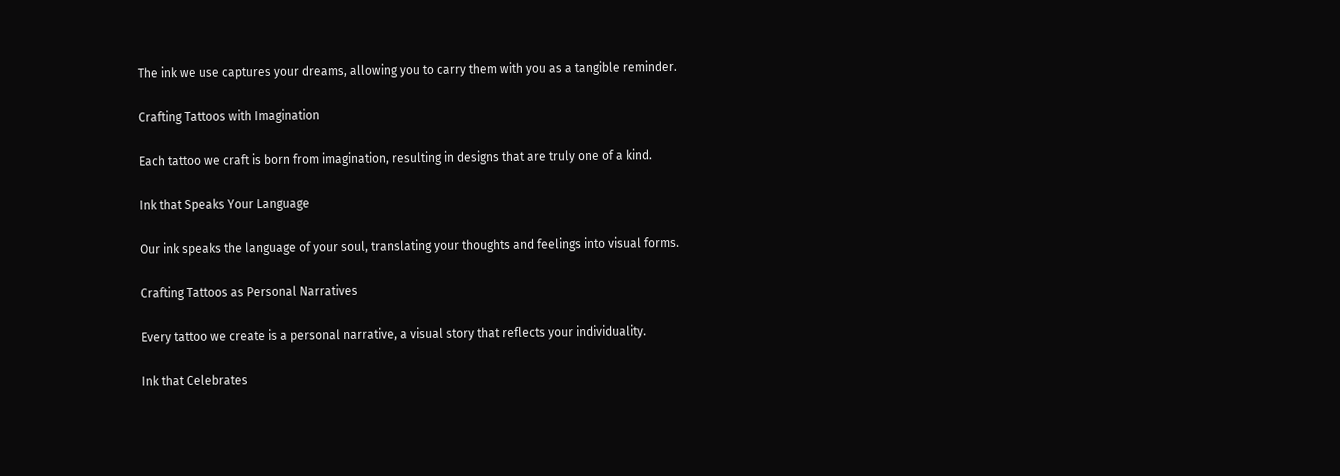The ink we use captures your dreams, allowing you to carry them with you as a tangible reminder.

Crafting Tattoos with Imagination

Each tattoo we craft is born from imagination, resulting in designs that are truly one of a kind.

Ink that Speaks Your Language

Our ink speaks the language of your soul, translating your thoughts and feelings into visual forms.

Crafting Tattoos as Personal Narratives

Every tattoo we create is a personal narrative, a visual story that reflects your individuality.

Ink that Celebrates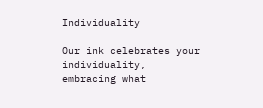Individuality

Our ink celebrates your individuality, embracing what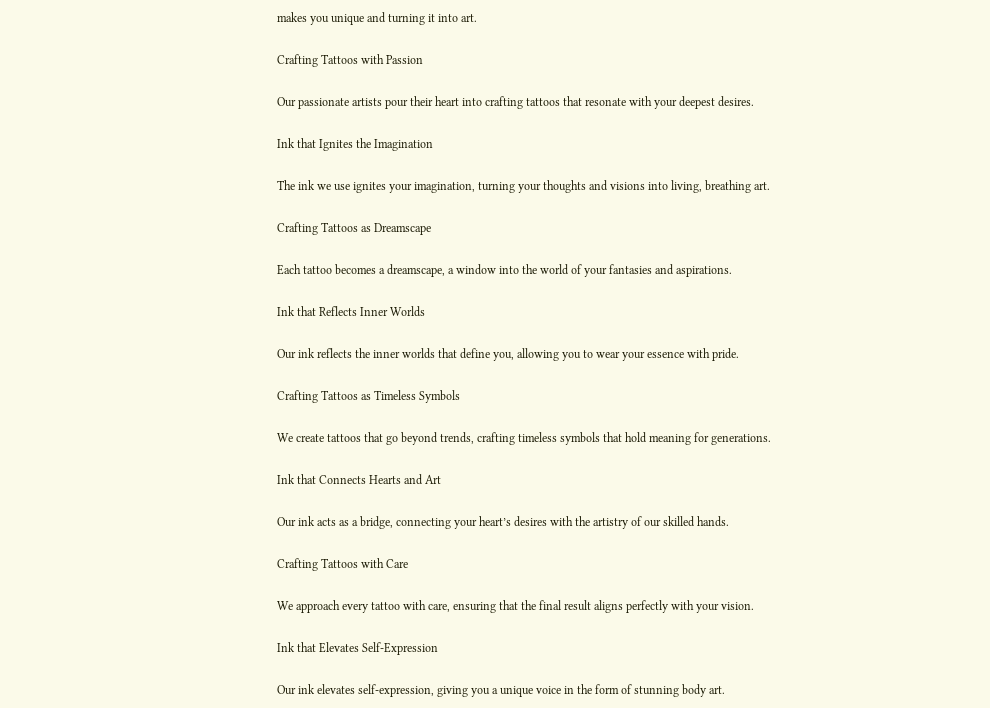makes you unique and turning it into art.

Crafting Tattoos with Passion

Our passionate artists pour their heart into crafting tattoos that resonate with your deepest desires.

Ink that Ignites the Imagination

The ink we use ignites your imagination, turning your thoughts and visions into living, breathing art.

Crafting Tattoos as Dreamscape

Each tattoo becomes a dreamscape, a window into the world of your fantasies and aspirations.

Ink that Reflects Inner Worlds

Our ink reflects the inner worlds that define you, allowing you to wear your essence with pride.

Crafting Tattoos as Timeless Symbols

We create tattoos that go beyond trends, crafting timeless symbols that hold meaning for generations.

Ink that Connects Hearts and Art

Our ink acts as a bridge, connecting your heart’s desires with the artistry of our skilled hands.

Crafting Tattoos with Care

We approach every tattoo with care, ensuring that the final result aligns perfectly with your vision.

Ink that Elevates Self-Expression

Our ink elevates self-expression, giving you a unique voice in the form of stunning body art.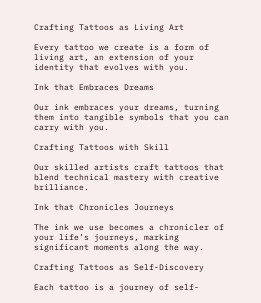Crafting Tattoos as Living Art

Every tattoo we create is a form of living art, an extension of your identity that evolves with you.

Ink that Embraces Dreams

Our ink embraces your dreams, turning them into tangible symbols that you can carry with you.

Crafting Tattoos with Skill

Our skilled artists craft tattoos that blend technical mastery with creative brilliance.

Ink that Chronicles Journeys

The ink we use becomes a chronicler of your life’s journeys, marking significant moments along the way.

Crafting Tattoos as Self-Discovery

Each tattoo is a journey of self-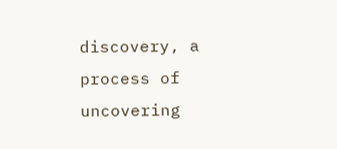discovery, a process of uncovering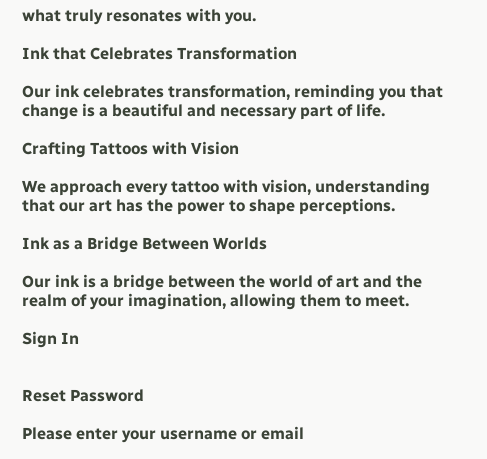what truly resonates with you.

Ink that Celebrates Transformation

Our ink celebrates transformation, reminding you that change is a beautiful and necessary part of life.

Crafting Tattoos with Vision

We approach every tattoo with vision, understanding that our art has the power to shape perceptions.

Ink as a Bridge Between Worlds

Our ink is a bridge between the world of art and the realm of your imagination, allowing them to meet.

Sign In


Reset Password

Please enter your username or email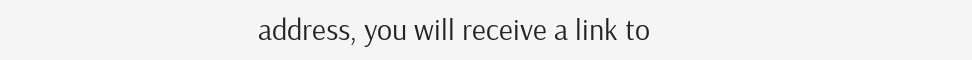address, you will receive a link to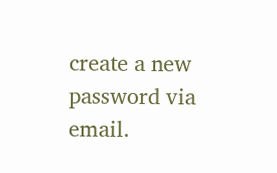create a new password via email.